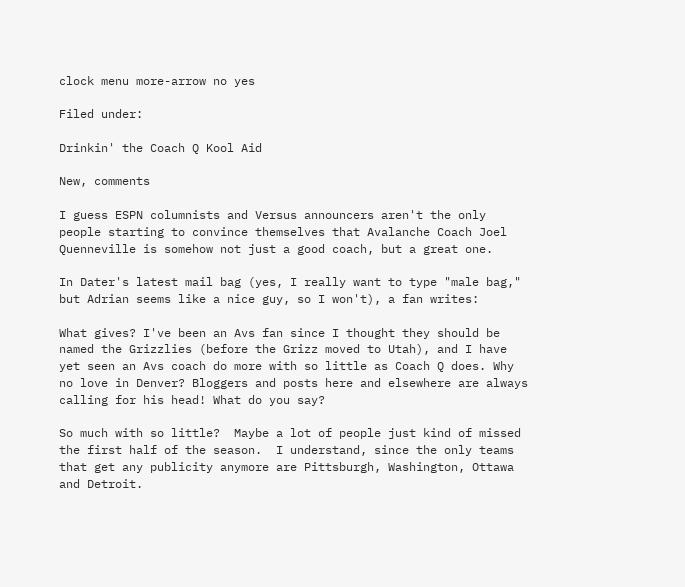clock menu more-arrow no yes

Filed under:

Drinkin' the Coach Q Kool Aid

New, comments

I guess ESPN columnists and Versus announcers aren't the only people starting to convince themselves that Avalanche Coach Joel Quenneville is somehow not just a good coach, but a great one.

In Dater's latest mail bag (yes, I really want to type "male bag," but Adrian seems like a nice guy, so I won't), a fan writes:

What gives? I've been an Avs fan since I thought they should be named the Grizzlies (before the Grizz moved to Utah), and I have yet seen an Avs coach do more with so little as Coach Q does. Why no love in Denver? Bloggers and posts here and elsewhere are always calling for his head! What do you say?

So much with so little?  Maybe a lot of people just kind of missed the first half of the season.  I understand, since the only teams that get any publicity anymore are Pittsburgh, Washington, Ottawa and Detroit.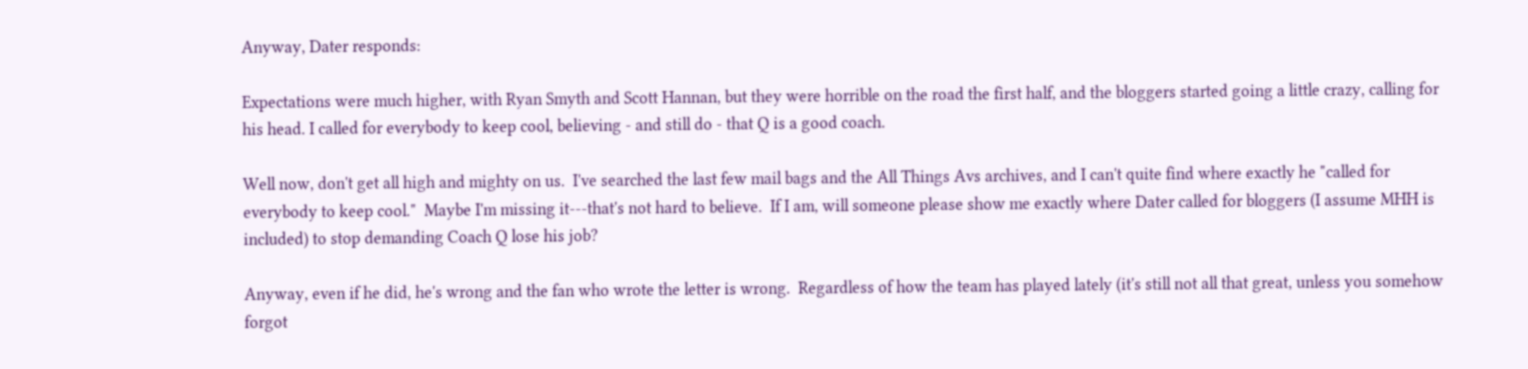Anyway, Dater responds:

Expectations were much higher, with Ryan Smyth and Scott Hannan, but they were horrible on the road the first half, and the bloggers started going a little crazy, calling for his head. I called for everybody to keep cool, believing - and still do - that Q is a good coach.

Well now, don't get all high and mighty on us.  I've searched the last few mail bags and the All Things Avs archives, and I can't quite find where exactly he "called for everybody to keep cool."  Maybe I'm missing it---that's not hard to believe.  If I am, will someone please show me exactly where Dater called for bloggers (I assume MHH is included) to stop demanding Coach Q lose his job?

Anyway, even if he did, he's wrong and the fan who wrote the letter is wrong.  Regardless of how the team has played lately (it's still not all that great, unless you somehow forgot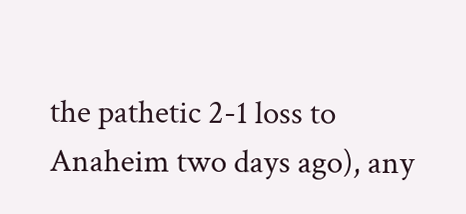the pathetic 2-1 loss to Anaheim two days ago), any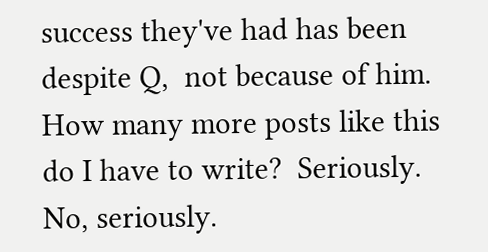success they've had has been despite Q,  not because of him.  How many more posts like this do I have to write?  Seriously.  No, seriously.